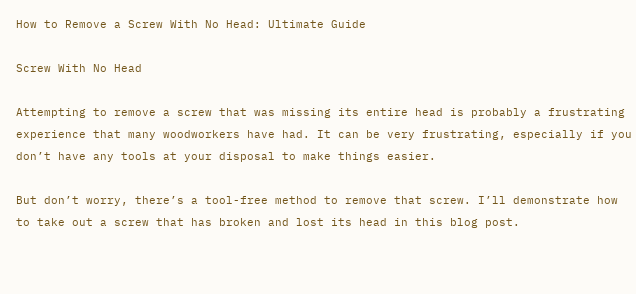How to Remove a Screw With No Head: Ultimate Guide

Screw With No Head

Attempting to remove a screw that was missing its entire head is probably a frustrating experience that many woodworkers have had. It can be very frustrating, especially if you don’t have any tools at your disposal to make things easier.

But don’t worry, there’s a tool-free method to remove that screw. I’ll demonstrate how to take out a screw that has broken and lost its head in this blog post.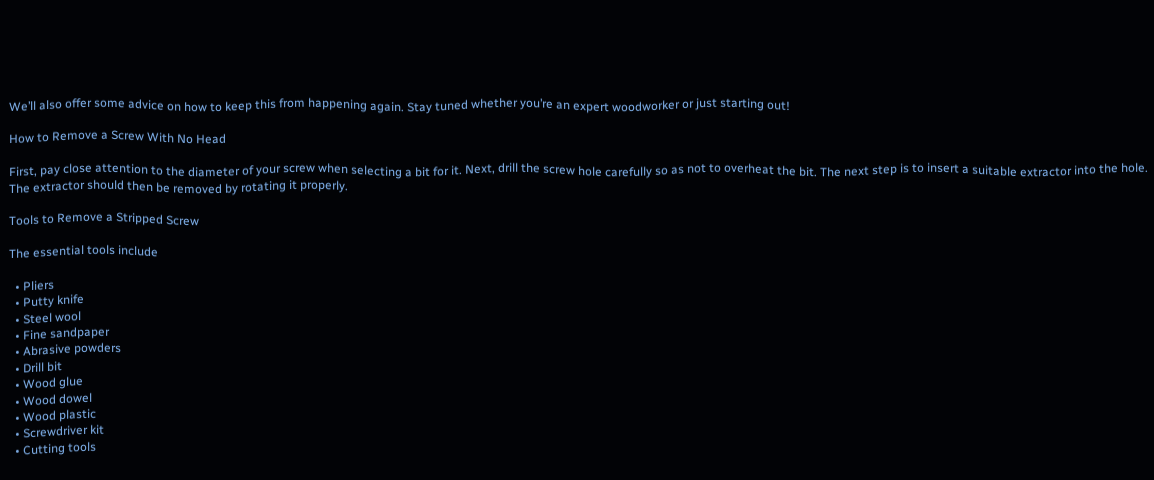We’ll also offer some advice on how to keep this from happening again. Stay tuned whether you’re an expert woodworker or just starting out!

How to Remove a Screw With No Head

First, pay close attention to the diameter of your screw when selecting a bit for it. Next, drill the screw hole carefully so as not to overheat the bit. The next step is to insert a suitable extractor into the hole. The extractor should then be removed by rotating it properly.

Tools to Remove a Stripped Screw

The essential tools include

  • Pliers
  • Putty knife
  • Steel wool
  • Fine sandpaper
  • Abrasive powders
  • Drill bit
  • Wood glue
  • Wood dowel
  • Wood plastic
  • Screwdriver kit
  • Cutting tools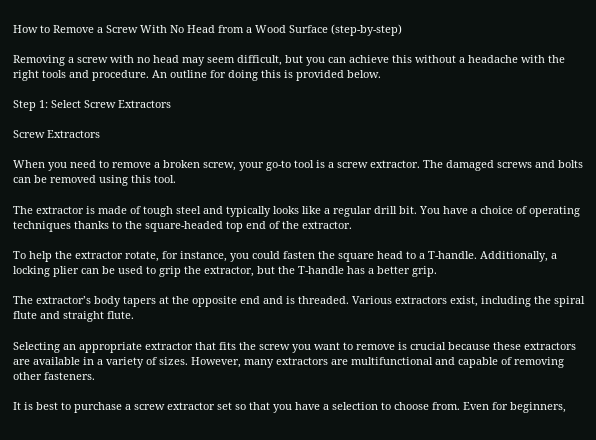How to Remove a Screw With No Head from a Wood Surface (step-by-step)

Removing a screw with no head may seem difficult, but you can achieve this without a headache with the right tools and procedure. An outline for doing this is provided below.

Step 1: Select Screw Extractors

Screw Extractors

When you need to remove a broken screw, your go-to tool is a screw extractor. The damaged screws and bolts can be removed using this tool.

The extractor is made of tough steel and typically looks like a regular drill bit. You have a choice of operating techniques thanks to the square-headed top end of the extractor.

To help the extractor rotate, for instance, you could fasten the square head to a T-handle. Additionally, a locking plier can be used to grip the extractor, but the T-handle has a better grip.

The extractor’s body tapers at the opposite end and is threaded. Various extractors exist, including the spiral flute and straight flute.

Selecting an appropriate extractor that fits the screw you want to remove is crucial because these extractors are available in a variety of sizes. However, many extractors are multifunctional and capable of removing other fasteners.

It is best to purchase a screw extractor set so that you have a selection to choose from. Even for beginners,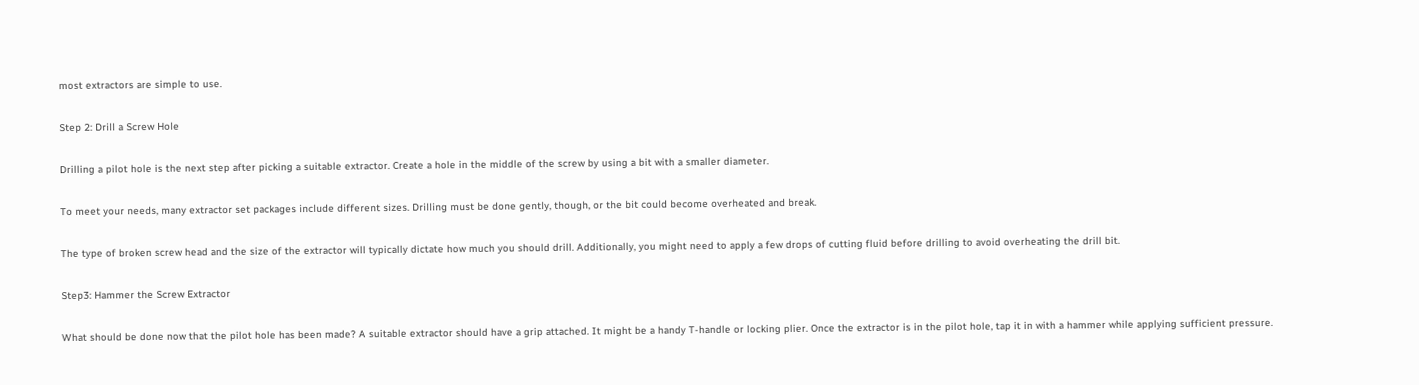most extractors are simple to use.

Step 2: Drill a Screw Hole

Drilling a pilot hole is the next step after picking a suitable extractor. Create a hole in the middle of the screw by using a bit with a smaller diameter.

To meet your needs, many extractor set packages include different sizes. Drilling must be done gently, though, or the bit could become overheated and break.

The type of broken screw head and the size of the extractor will typically dictate how much you should drill. Additionally, you might need to apply a few drops of cutting fluid before drilling to avoid overheating the drill bit.

Step3: Hammer the Screw Extractor

What should be done now that the pilot hole has been made? A suitable extractor should have a grip attached. It might be a handy T-handle or locking plier. Once the extractor is in the pilot hole, tap it in with a hammer while applying sufficient pressure.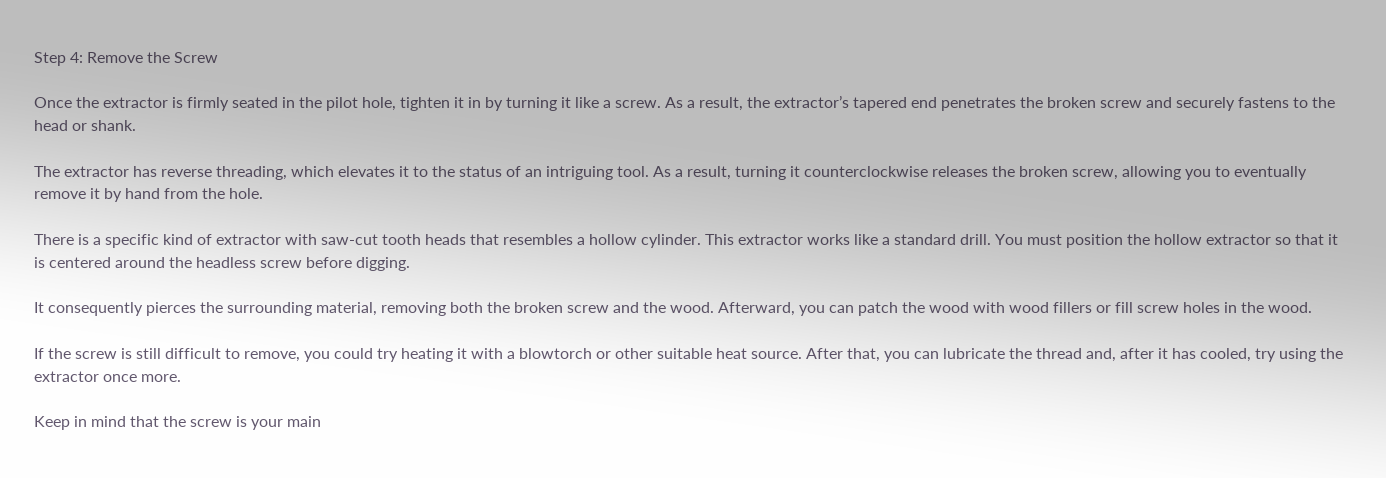Step 4: Remove the Screw

Once the extractor is firmly seated in the pilot hole, tighten it in by turning it like a screw. As a result, the extractor’s tapered end penetrates the broken screw and securely fastens to the head or shank.

The extractor has reverse threading, which elevates it to the status of an intriguing tool. As a result, turning it counterclockwise releases the broken screw, allowing you to eventually remove it by hand from the hole.

There is a specific kind of extractor with saw-cut tooth heads that resembles a hollow cylinder. This extractor works like a standard drill. You must position the hollow extractor so that it is centered around the headless screw before digging.

It consequently pierces the surrounding material, removing both the broken screw and the wood. Afterward, you can patch the wood with wood fillers or fill screw holes in the wood.

If the screw is still difficult to remove, you could try heating it with a blowtorch or other suitable heat source. After that, you can lubricate the thread and, after it has cooled, try using the extractor once more.

Keep in mind that the screw is your main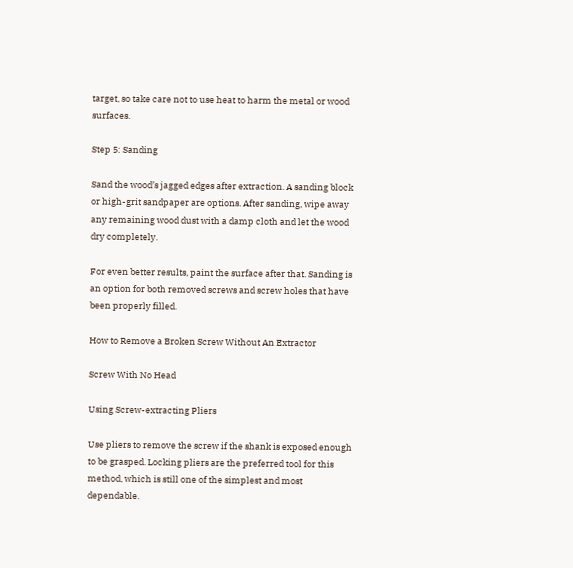target, so take care not to use heat to harm the metal or wood surfaces.

Step 5: Sanding

Sand the wood’s jagged edges after extraction. A sanding block or high-grit sandpaper are options. After sanding, wipe away any remaining wood dust with a damp cloth and let the wood dry completely.

For even better results, paint the surface after that. Sanding is an option for both removed screws and screw holes that have been properly filled.

How to Remove a Broken Screw Without An Extractor

Screw With No Head

Using Screw-extracting Pliers

Use pliers to remove the screw if the shank is exposed enough to be grasped. Locking pliers are the preferred tool for this method, which is still one of the simplest and most dependable.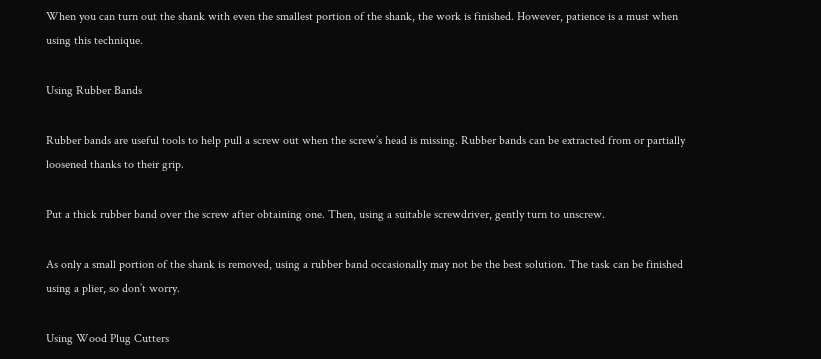When you can turn out the shank with even the smallest portion of the shank, the work is finished. However, patience is a must when using this technique.

Using Rubber Bands

Rubber bands are useful tools to help pull a screw out when the screw’s head is missing. Rubber bands can be extracted from or partially loosened thanks to their grip.

Put a thick rubber band over the screw after obtaining one. Then, using a suitable screwdriver, gently turn to unscrew.

As only a small portion of the shank is removed, using a rubber band occasionally may not be the best solution. The task can be finished using a plier, so don’t worry.

Using Wood Plug Cutters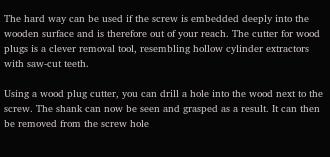The hard way can be used if the screw is embedded deeply into the wooden surface and is therefore out of your reach. The cutter for wood plugs is a clever removal tool, resembling hollow cylinder extractors with saw-cut teeth.

Using a wood plug cutter, you can drill a hole into the wood next to the screw. The shank can now be seen and grasped as a result. It can then be removed from the screw hole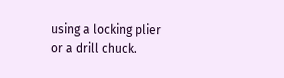using a locking plier or a drill chuck.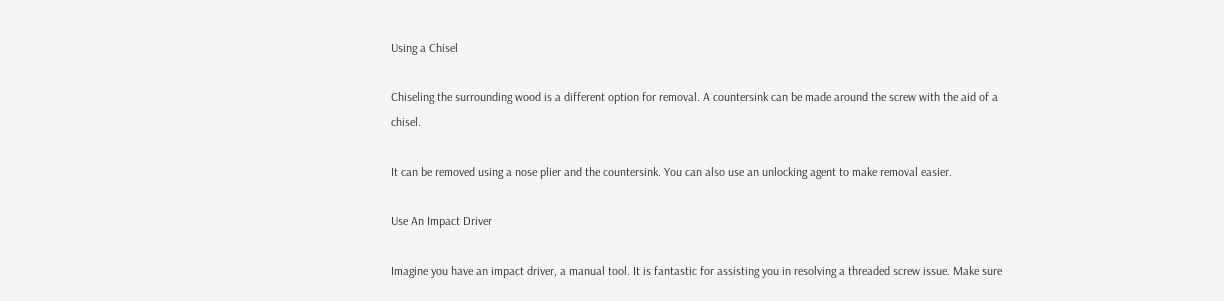Using a Chisel

Chiseling the surrounding wood is a different option for removal. A countersink can be made around the screw with the aid of a chisel.

It can be removed using a nose plier and the countersink. You can also use an unlocking agent to make removal easier.

Use An Impact Driver

Imagine you have an impact driver, a manual tool. It is fantastic for assisting you in resolving a threaded screw issue. Make sure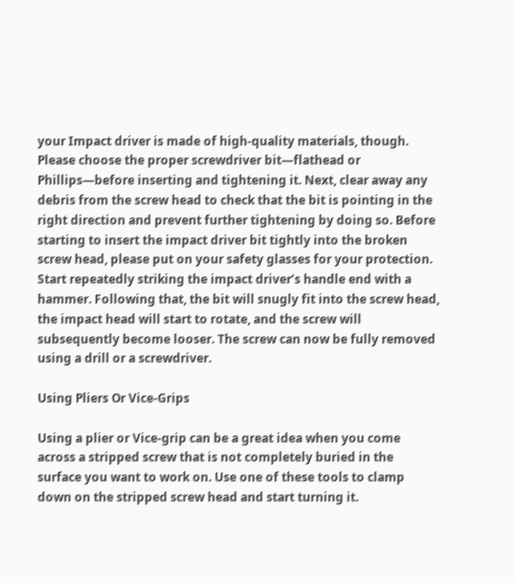your Impact driver is made of high-quality materials, though. Please choose the proper screwdriver bit—flathead or Phillips—before inserting and tightening it. Next, clear away any debris from the screw head to check that the bit is pointing in the right direction and prevent further tightening by doing so. Before starting to insert the impact driver bit tightly into the broken screw head, please put on your safety glasses for your protection. Start repeatedly striking the impact driver’s handle end with a hammer. Following that, the bit will snugly fit into the screw head, the impact head will start to rotate, and the screw will subsequently become looser. The screw can now be fully removed using a drill or a screwdriver.

Using Pliers Or Vice-Grips

Using a plier or Vice-grip can be a great idea when you come across a stripped screw that is not completely buried in the surface you want to work on. Use one of these tools to clamp down on the stripped screw head and start turning it.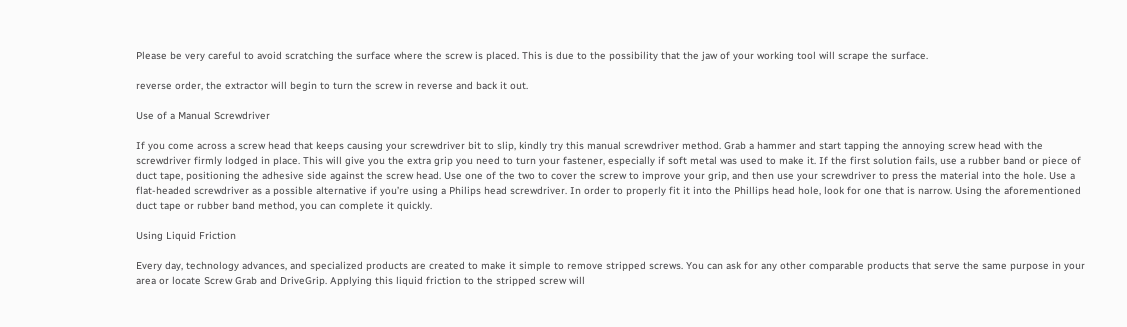Please be very careful to avoid scratching the surface where the screw is placed. This is due to the possibility that the jaw of your working tool will scrape the surface.

reverse order, the extractor will begin to turn the screw in reverse and back it out.

Use of a Manual Screwdriver

If you come across a screw head that keeps causing your screwdriver bit to slip, kindly try this manual screwdriver method. Grab a hammer and start tapping the annoying screw head with the screwdriver firmly lodged in place. This will give you the extra grip you need to turn your fastener, especially if soft metal was used to make it. If the first solution fails, use a rubber band or piece of duct tape, positioning the adhesive side against the screw head. Use one of the two to cover the screw to improve your grip, and then use your screwdriver to press the material into the hole. Use a flat-headed screwdriver as a possible alternative if you’re using a Philips head screwdriver. In order to properly fit it into the Phillips head hole, look for one that is narrow. Using the aforementioned duct tape or rubber band method, you can complete it quickly.

Using Liquid Friction

Every day, technology advances, and specialized products are created to make it simple to remove stripped screws. You can ask for any other comparable products that serve the same purpose in your area or locate Screw Grab and DriveGrip. Applying this liquid friction to the stripped screw will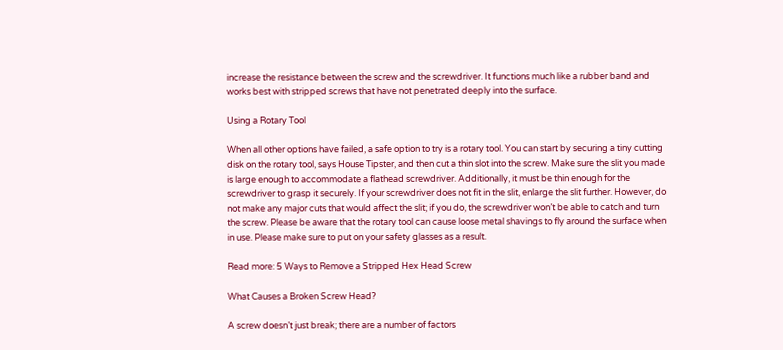increase the resistance between the screw and the screwdriver. It functions much like a rubber band and works best with stripped screws that have not penetrated deeply into the surface.

Using a Rotary Tool

When all other options have failed, a safe option to try is a rotary tool. You can start by securing a tiny cutting disk on the rotary tool, says House Tipster, and then cut a thin slot into the screw. Make sure the slit you made is large enough to accommodate a flathead screwdriver. Additionally, it must be thin enough for the screwdriver to grasp it securely. If your screwdriver does not fit in the slit, enlarge the slit further. However, do not make any major cuts that would affect the slit; if you do, the screwdriver won’t be able to catch and turn the screw. Please be aware that the rotary tool can cause loose metal shavings to fly around the surface when in use. Please make sure to put on your safety glasses as a result.

Read more: 5 Ways to Remove a Stripped Hex Head Screw

What Causes a Broken Screw Head?

A screw doesn’t just break; there are a number of factors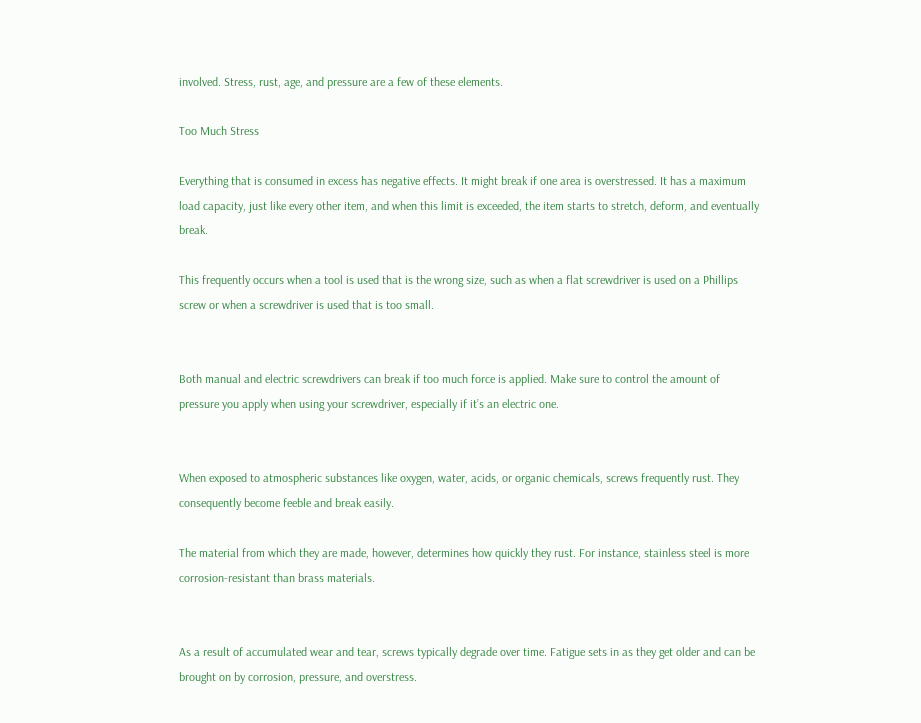involved. Stress, rust, age, and pressure are a few of these elements.

Too Much Stress

Everything that is consumed in excess has negative effects. It might break if one area is overstressed. It has a maximum load capacity, just like every other item, and when this limit is exceeded, the item starts to stretch, deform, and eventually break.

This frequently occurs when a tool is used that is the wrong size, such as when a flat screwdriver is used on a Phillips screw or when a screwdriver is used that is too small.


Both manual and electric screwdrivers can break if too much force is applied. Make sure to control the amount of pressure you apply when using your screwdriver, especially if it’s an electric one.


When exposed to atmospheric substances like oxygen, water, acids, or organic chemicals, screws frequently rust. They consequently become feeble and break easily.

The material from which they are made, however, determines how quickly they rust. For instance, stainless steel is more corrosion-resistant than brass materials.


As a result of accumulated wear and tear, screws typically degrade over time. Fatigue sets in as they get older and can be brought on by corrosion, pressure, and overstress.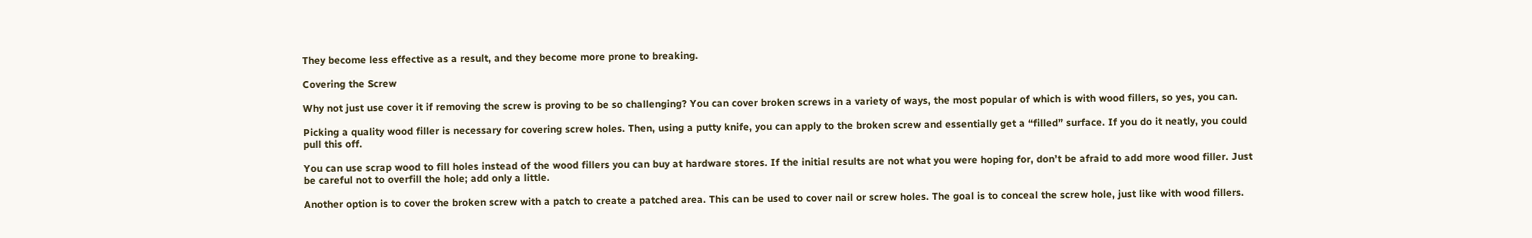They become less effective as a result, and they become more prone to breaking.

Covering the Screw

Why not just use cover it if removing the screw is proving to be so challenging? You can cover broken screws in a variety of ways, the most popular of which is with wood fillers, so yes, you can.

Picking a quality wood filler is necessary for covering screw holes. Then, using a putty knife, you can apply to the broken screw and essentially get a “filled” surface. If you do it neatly, you could pull this off.

You can use scrap wood to fill holes instead of the wood fillers you can buy at hardware stores. If the initial results are not what you were hoping for, don’t be afraid to add more wood filler. Just be careful not to overfill the hole; add only a little.

Another option is to cover the broken screw with a patch to create a patched area. This can be used to cover nail or screw holes. The goal is to conceal the screw hole, just like with wood fillers.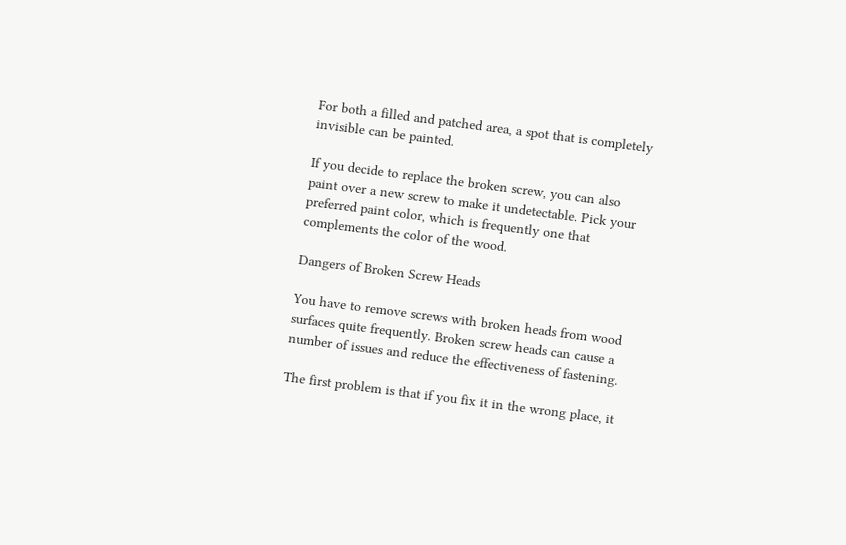For both a filled and patched area, a spot that is completely invisible can be painted.

If you decide to replace the broken screw, you can also paint over a new screw to make it undetectable. Pick your preferred paint color, which is frequently one that complements the color of the wood.

Dangers of Broken Screw Heads

You have to remove screws with broken heads from wood surfaces quite frequently. Broken screw heads can cause a number of issues and reduce the effectiveness of fastening.

The first problem is that if you fix it in the wrong place, it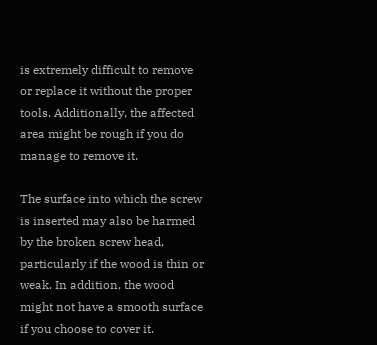is extremely difficult to remove or replace it without the proper tools. Additionally, the affected area might be rough if you do manage to remove it.

The surface into which the screw is inserted may also be harmed by the broken screw head, particularly if the wood is thin or weak. In addition, the wood might not have a smooth surface if you choose to cover it.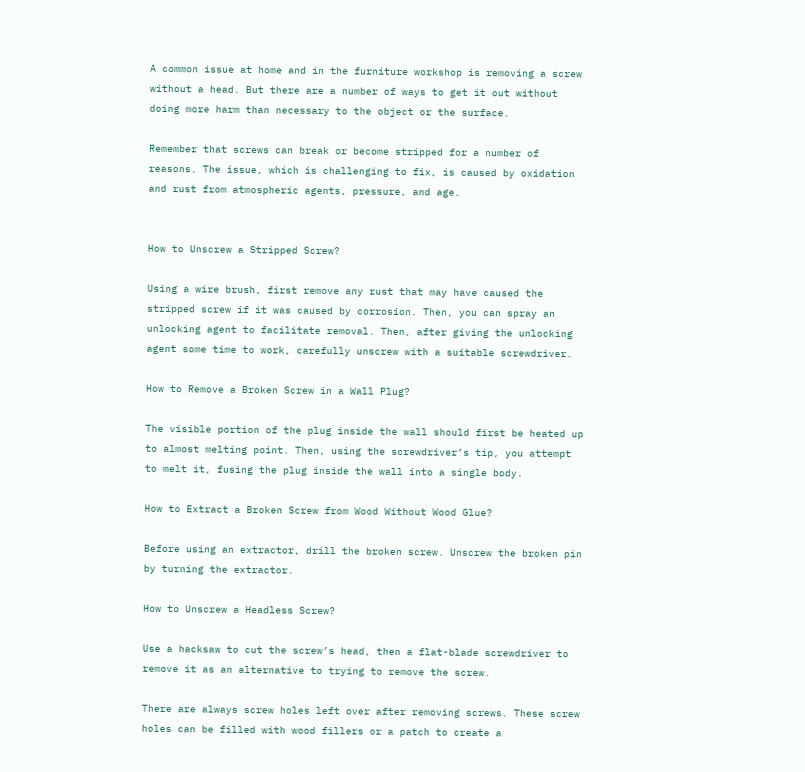A common issue at home and in the furniture workshop is removing a screw without a head. But there are a number of ways to get it out without doing more harm than necessary to the object or the surface.

Remember that screws can break or become stripped for a number of reasons. The issue, which is challenging to fix, is caused by oxidation and rust from atmospheric agents, pressure, and age.


How to Unscrew a Stripped Screw?

Using a wire brush, first remove any rust that may have caused the stripped screw if it was caused by corrosion. Then, you can spray an unlocking agent to facilitate removal. Then, after giving the unlocking agent some time to work, carefully unscrew with a suitable screwdriver.

How to Remove a Broken Screw in a Wall Plug?

The visible portion of the plug inside the wall should first be heated up to almost melting point. Then, using the screwdriver’s tip, you attempt to melt it, fusing the plug inside the wall into a single body.

How to Extract a Broken Screw from Wood Without Wood Glue?

Before using an extractor, drill the broken screw. Unscrew the broken pin by turning the extractor.

How to Unscrew a Headless Screw?

Use a hacksaw to cut the screw’s head, then a flat-blade screwdriver to remove it as an alternative to trying to remove the screw.

There are always screw holes left over after removing screws. These screw holes can be filled with wood fillers or a patch to create a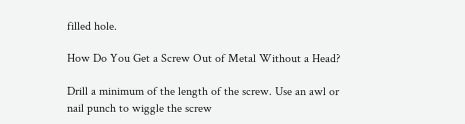filled hole.

How Do You Get a Screw Out of Metal Without a Head?

Drill a minimum of the length of the screw. Use an awl or nail punch to wiggle the screw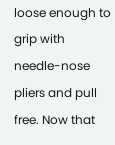loose enough to grip with needle-nose pliers and pull free. Now that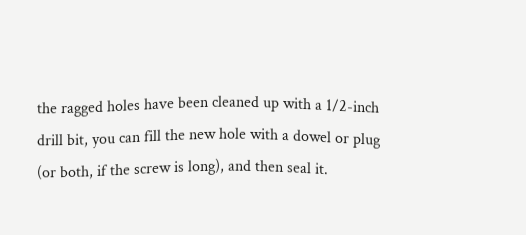the ragged holes have been cleaned up with a 1/2-inch drill bit, you can fill the new hole with a dowel or plug (or both, if the screw is long), and then seal it.